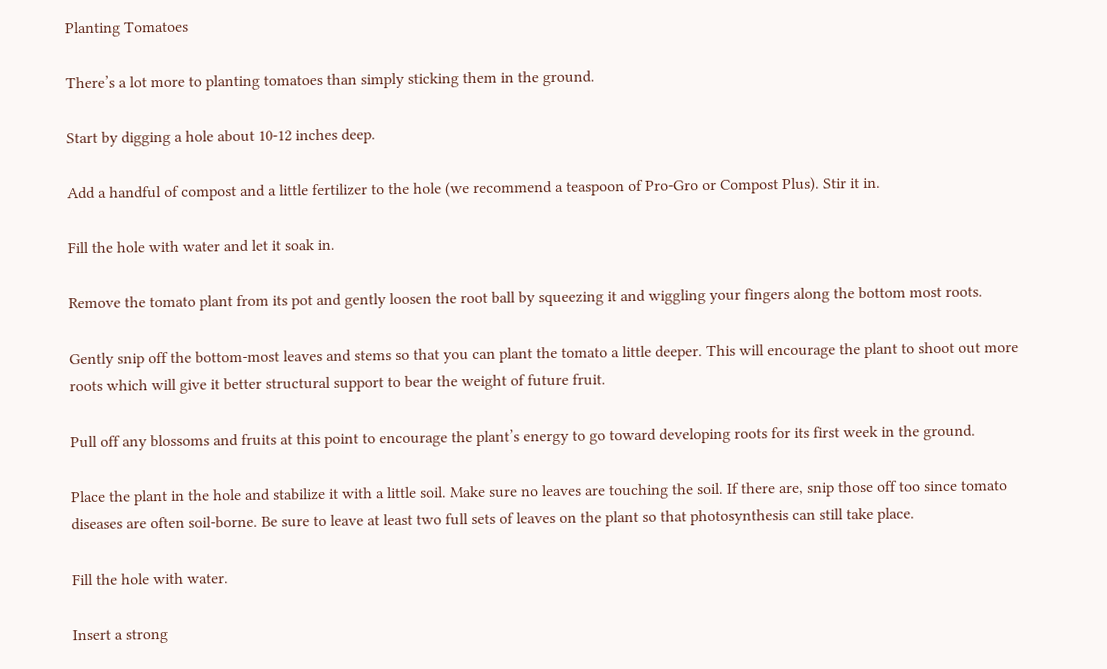Planting Tomatoes

There’s a lot more to planting tomatoes than simply sticking them in the ground.

Start by digging a hole about 10-12 inches deep.

Add a handful of compost and a little fertilizer to the hole (we recommend a teaspoon of Pro-Gro or Compost Plus). Stir it in.

Fill the hole with water and let it soak in.

Remove the tomato plant from its pot and gently loosen the root ball by squeezing it and wiggling your fingers along the bottom most roots.

Gently snip off the bottom-most leaves and stems so that you can plant the tomato a little deeper. This will encourage the plant to shoot out more roots which will give it better structural support to bear the weight of future fruit.

Pull off any blossoms and fruits at this point to encourage the plant’s energy to go toward developing roots for its first week in the ground.

Place the plant in the hole and stabilize it with a little soil. Make sure no leaves are touching the soil. If there are, snip those off too since tomato diseases are often soil-borne. Be sure to leave at least two full sets of leaves on the plant so that photosynthesis can still take place.

Fill the hole with water.

Insert a strong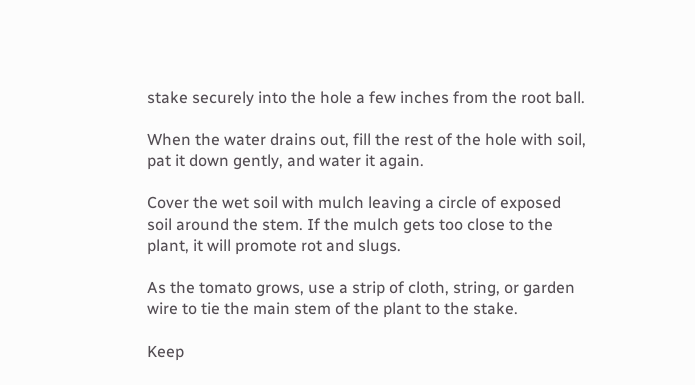stake securely into the hole a few inches from the root ball.

When the water drains out, fill the rest of the hole with soil, pat it down gently, and water it again.

Cover the wet soil with mulch leaving a circle of exposed soil around the stem. If the mulch gets too close to the plant, it will promote rot and slugs.

As the tomato grows, use a strip of cloth, string, or garden wire to tie the main stem of the plant to the stake.

Keep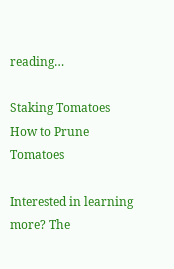reading…

Staking Tomatoes
How to Prune Tomatoes

Interested in learning more? The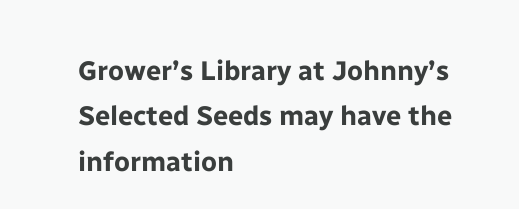Grower’s Library at Johnny’s Selected Seeds may have the information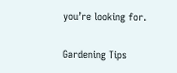you’re looking for.

Gardening Tips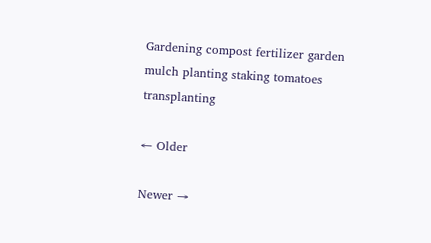Gardening compost fertilizer garden mulch planting staking tomatoes transplanting

← Older

Newer →